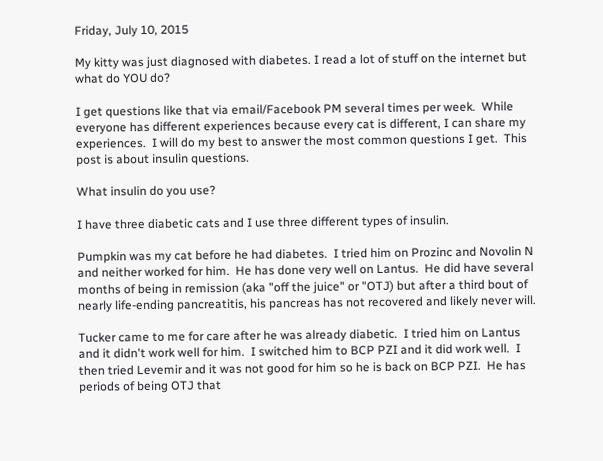Friday, July 10, 2015

My kitty was just diagnosed with diabetes. I read a lot of stuff on the internet but what do YOU do?

I get questions like that via email/Facebook PM several times per week.  While everyone has different experiences because every cat is different, I can share my experiences.  I will do my best to answer the most common questions I get.  This post is about insulin questions.

What insulin do you use?

I have three diabetic cats and I use three different types of insulin.

Pumpkin was my cat before he had diabetes.  I tried him on Prozinc and Novolin N and neither worked for him.  He has done very well on Lantus.  He did have several months of being in remission (aka "off the juice" or "OTJ) but after a third bout of nearly life-ending pancreatitis, his pancreas has not recovered and likely never will.

Tucker came to me for care after he was already diabetic.  I tried him on Lantus and it didn't work well for him.  I switched him to BCP PZI and it did work well.  I then tried Levemir and it was not good for him so he is back on BCP PZI.  He has periods of being OTJ that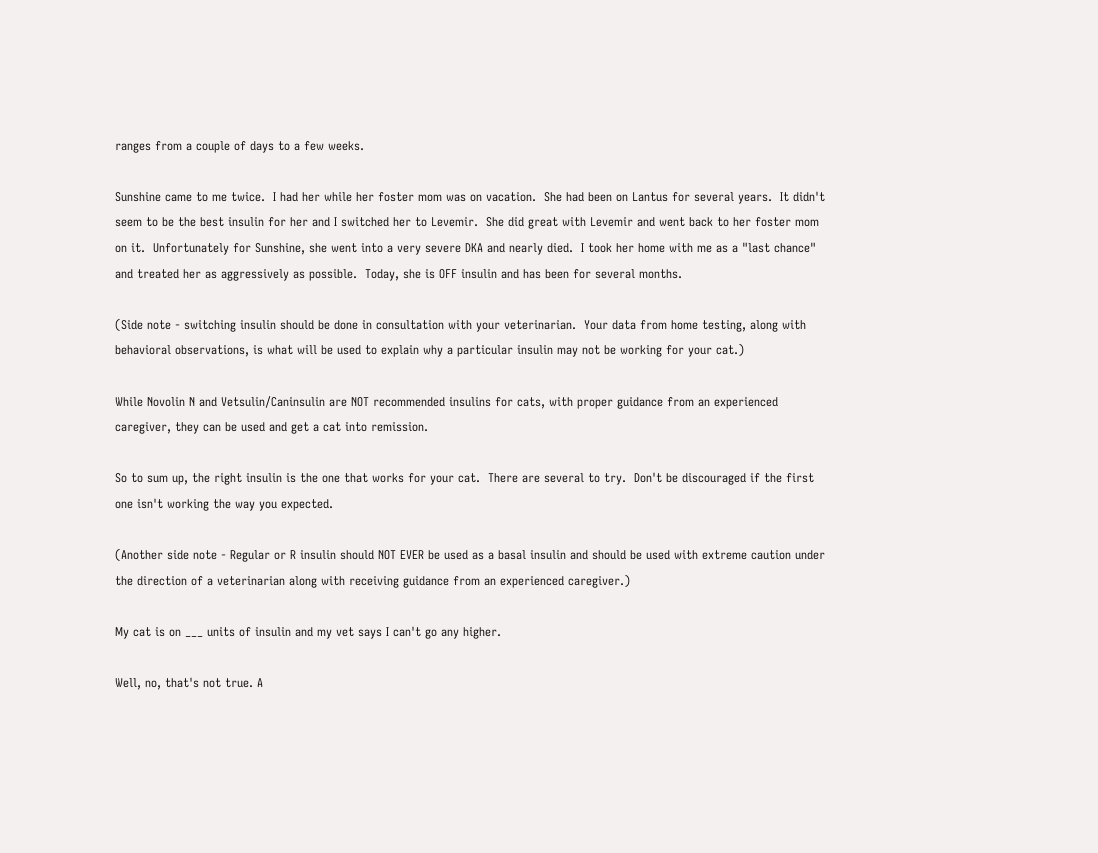ranges from a couple of days to a few weeks.

Sunshine came to me twice.  I had her while her foster mom was on vacation.  She had been on Lantus for several years.  It didn't seem to be the best insulin for her and I switched her to Levemir.  She did great with Levemir and went back to her foster mom on it.  Unfortunately for Sunshine, she went into a very severe DKA and nearly died.  I took her home with me as a "last chance" and treated her as aggressively as possible.  Today, she is OFF insulin and has been for several months.

(Side note - switching insulin should be done in consultation with your veterinarian.  Your data from home testing, along with behavioral observations, is what will be used to explain why a particular insulin may not be working for your cat.)

While Novolin N and Vetsulin/Caninsulin are NOT recommended insulins for cats, with proper guidance from an experienced caregiver, they can be used and get a cat into remission.

So to sum up, the right insulin is the one that works for your cat.  There are several to try.  Don't be discouraged if the first one isn't working the way you expected.

(Another side note - Regular or R insulin should NOT EVER be used as a basal insulin and should be used with extreme caution under the direction of a veterinarian along with receiving guidance from an experienced caregiver.)

My cat is on ___ units of insulin and my vet says I can't go any higher.

Well, no, that's not true. A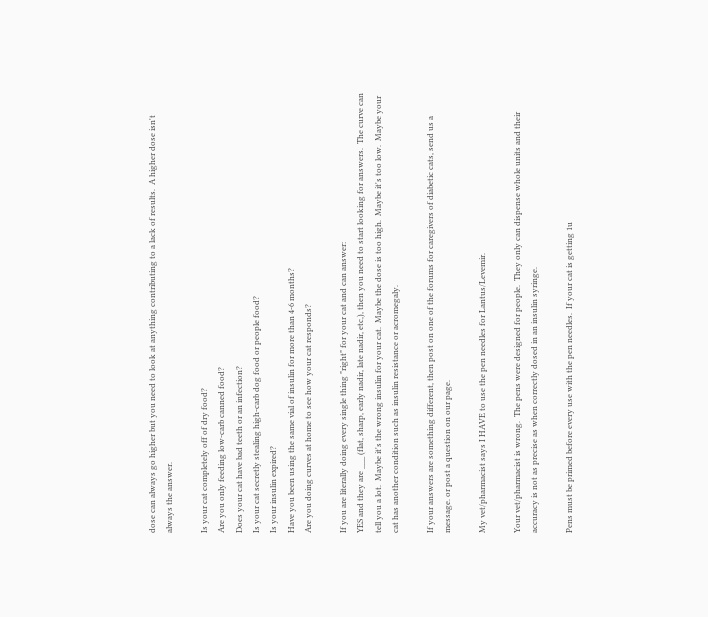dose can always go higher but you need to look at anything contributing to a lack of results.  A higher dose isn't always the answer.

Is your cat completely off of dry food?
Are you only feeding low-carb canned food?
Does your cat have bad teeth or an infection?
Is your cat secretly stealing high-carb dog food or people food?
Is your insulin expired?
Have you been using the same vial of insulin for more than 4-6 months?
Are you doing curves at home to see how your cat responds?

If you are literally doing every single thing "right" for your cat and can answer:
YES and they are ___ (flat, sharp, early nadir, late nadir, etc,), then you need to start looking for answers.  The curve can tell you a lot.  Maybe it's the wrong insulin for your cat.  Maybe the dose is too high.  Maybe it's too low.  Maybe your cat has another condition such as insulin resistance or acromegaly.

If your answers are something different, then post on one of the forums for caregivers of diabetic cats, send us a message. or post a question on our page.

My vet/pharmacist says I HAVE to use the pen needles for Lantus/Levemir.

Your vet/pharmacist is wrong.  The pens were designed for people.  They only can dispense whole units and their accuracy is not as precise as when correctly dosed in an insulin syringe.

Pens must be primed before every use with the pen needles.  If your cat is getting 1u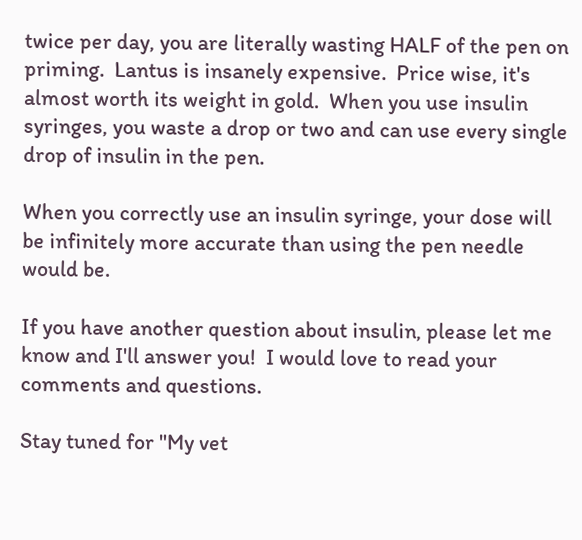twice per day, you are literally wasting HALF of the pen on priming.  Lantus is insanely expensive.  Price wise, it's almost worth its weight in gold.  When you use insulin syringes, you waste a drop or two and can use every single drop of insulin in the pen.

When you correctly use an insulin syringe, your dose will be infinitely more accurate than using the pen needle would be.

If you have another question about insulin, please let me know and I'll answer you!  I would love to read your comments and questions.

Stay tuned for "My vet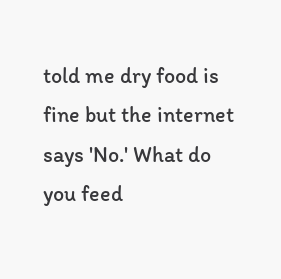told me dry food is fine but the internet says 'No.' What do you feed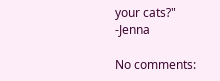your cats?"  -Jenna

No comments: